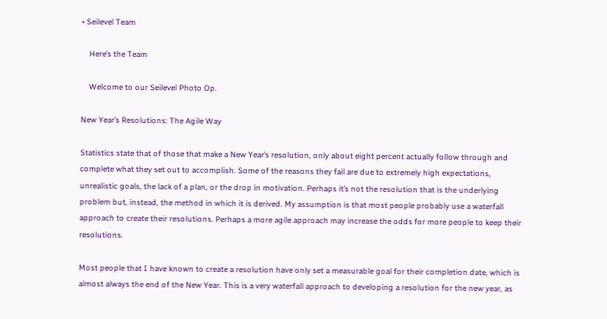• Seilevel Team

    Here’s the Team

    Welcome to our Seilevel Photo Op.

New Year’s Resolutions: The Agile Way

Statistics state that of those that make a New Year’s resolution, only about eight percent actually follow through and complete what they set out to accomplish. Some of the reasons they fail are due to extremely high expectations, unrealistic goals, the lack of a plan, or the drop in motivation. Perhaps it’s not the resolution that is the underlying problem but, instead, the method in which it is derived. My assumption is that most people probably use a waterfall approach to create their resolutions. Perhaps a more agile approach may increase the odds for more people to keep their resolutions.

Most people that I have known to create a resolution have only set a measurable goal for their completion date, which is almost always the end of the New Year. This is a very waterfall approach to developing a resolution for the new year, as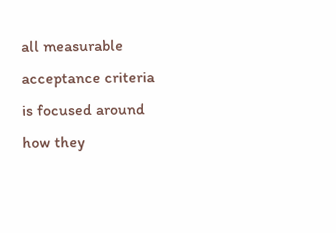all measurable acceptance criteria is focused around how they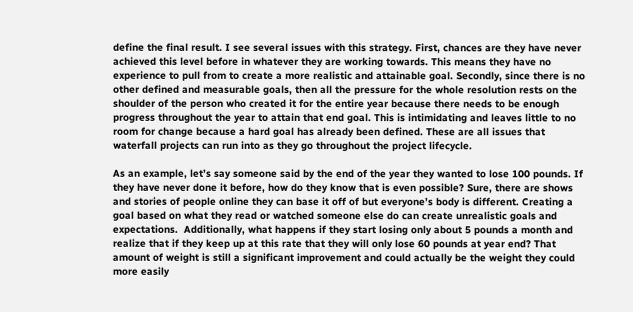define the final result. I see several issues with this strategy. First, chances are they have never achieved this level before in whatever they are working towards. This means they have no experience to pull from to create a more realistic and attainable goal. Secondly, since there is no other defined and measurable goals, then all the pressure for the whole resolution rests on the shoulder of the person who created it for the entire year because there needs to be enough progress throughout the year to attain that end goal. This is intimidating and leaves little to no room for change because a hard goal has already been defined. These are all issues that waterfall projects can run into as they go throughout the project lifecycle.

As an example, let’s say someone said by the end of the year they wanted to lose 100 pounds. If they have never done it before, how do they know that is even possible? Sure, there are shows and stories of people online they can base it off of but everyone’s body is different. Creating a goal based on what they read or watched someone else do can create unrealistic goals and expectations.  Additionally, what happens if they start losing only about 5 pounds a month and realize that if they keep up at this rate that they will only lose 60 pounds at year end? That amount of weight is still a significant improvement and could actually be the weight they could more easily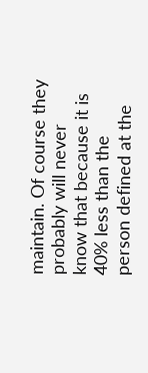maintain. Of course they probably will never know that because it is 40% less than the person defined at the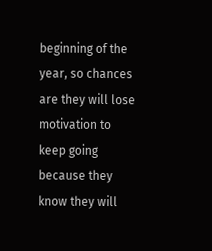beginning of the year, so chances are they will lose motivation to keep going because they know they will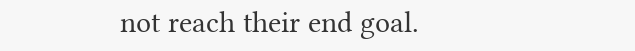not reach their end goal.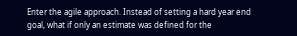Enter the agile approach. Instead of setting a hard year end goal, what if only an estimate was defined for the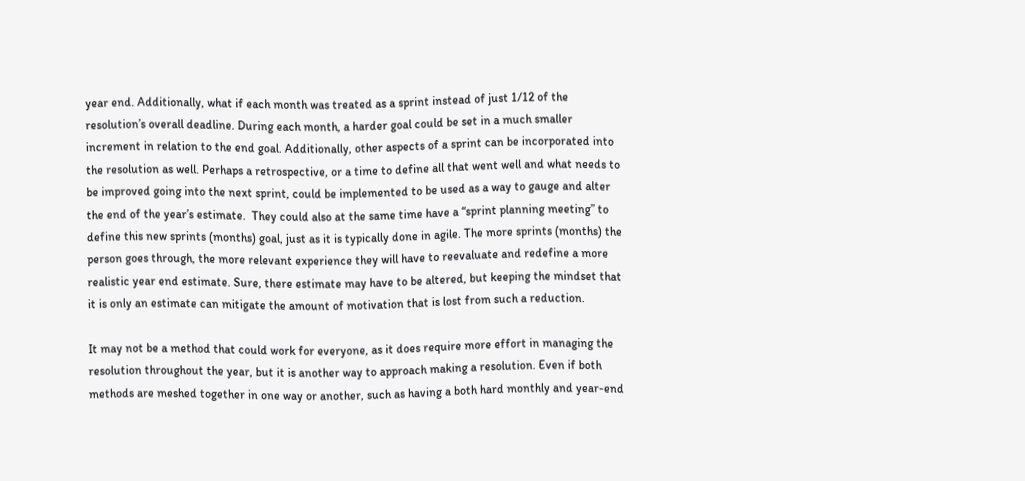year end. Additionally, what if each month was treated as a sprint instead of just 1/12 of the resolution’s overall deadline. During each month, a harder goal could be set in a much smaller increment in relation to the end goal. Additionally, other aspects of a sprint can be incorporated into the resolution as well. Perhaps a retrospective, or a time to define all that went well and what needs to be improved going into the next sprint, could be implemented to be used as a way to gauge and alter the end of the year’s estimate.  They could also at the same time have a “sprint planning meeting” to define this new sprints (months) goal, just as it is typically done in agile. The more sprints (months) the person goes through, the more relevant experience they will have to reevaluate and redefine a more realistic year end estimate. Sure, there estimate may have to be altered, but keeping the mindset that it is only an estimate can mitigate the amount of motivation that is lost from such a reduction.

It may not be a method that could work for everyone, as it does require more effort in managing the resolution throughout the year, but it is another way to approach making a resolution. Even if both methods are meshed together in one way or another, such as having a both hard monthly and year-end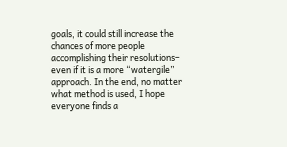goals, it could still increase the chances of more people accomplishing their resolutions– even if it is a more “watergile” approach. In the end, no matter what method is used, I hope everyone finds a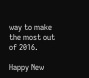way to make the most out of 2016.

Happy New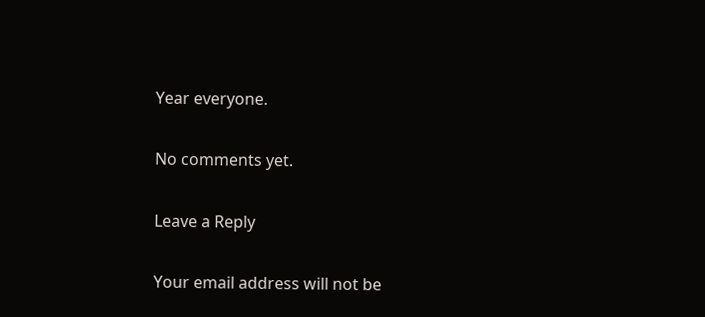Year everyone.

No comments yet.

Leave a Reply

Your email address will not be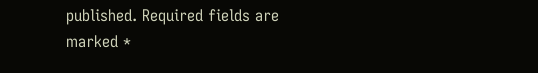published. Required fields are marked *